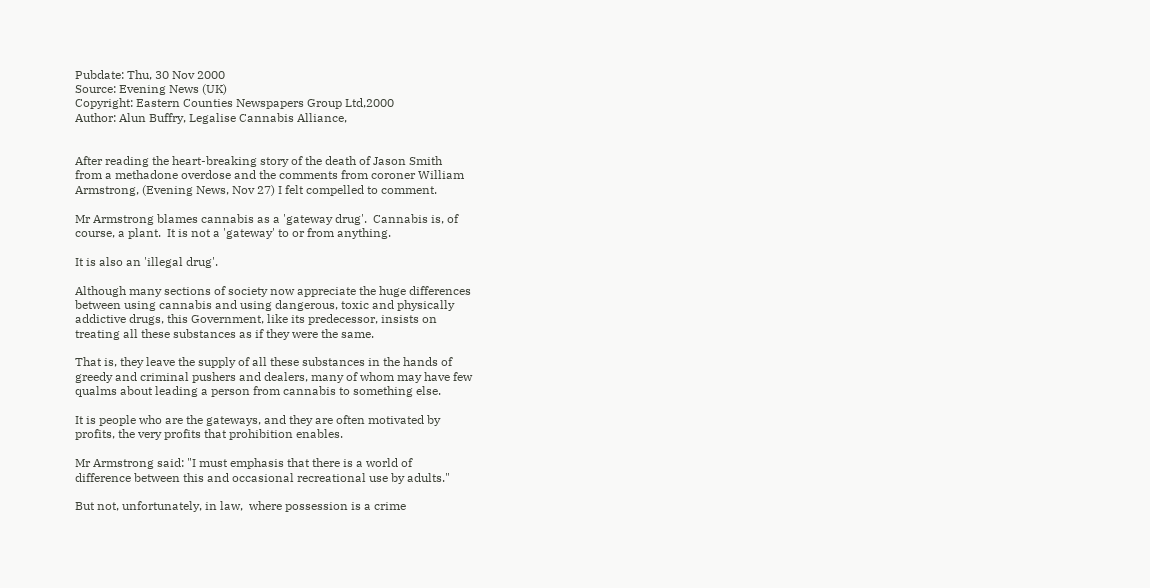Pubdate: Thu, 30 Nov 2000
Source: Evening News (UK)
Copyright: Eastern Counties Newspapers Group Ltd,2000
Author: Alun Buffry, Legalise Cannabis Alliance,


After reading the heart-breaking story of the death of Jason Smith
from a methadone overdose and the comments from coroner William
Armstrong, (Evening News, Nov 27) I felt compelled to comment.

Mr Armstrong blames cannabis as a 'gateway drug'.  Cannabis is, of
course, a plant.  It is not a 'gateway' to or from anything.

It is also an 'illegal drug'.

Although many sections of society now appreciate the huge differences
between using cannabis and using dangerous, toxic and physically
addictive drugs, this Government, like its predecessor, insists on
treating all these substances as if they were the same.

That is, they leave the supply of all these substances in the hands of
greedy and criminal pushers and dealers, many of whom may have few
qualms about leading a person from cannabis to something else.

It is people who are the gateways, and they are often motivated by
profits, the very profits that prohibition enables.

Mr Armstrong said: "I must emphasis that there is a world of
difference between this and occasional recreational use by adults."

But not, unfortunately, in law,  where possession is a crime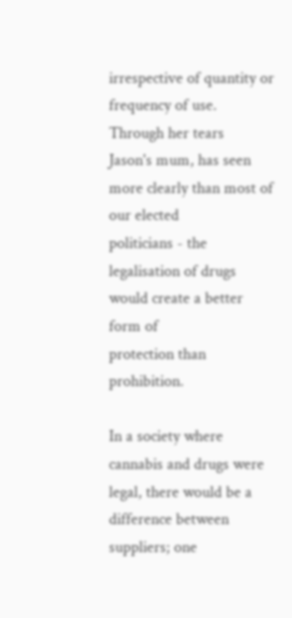irrespective of quantity or frequency of use.  Through her tears
Jason's mum, has seen more clearly than most of our elected
politicians - the legalisation of drugs would create a better form of
protection than prohibition.

In a society where cannabis and drugs were legal, there would be a
difference between suppliers; one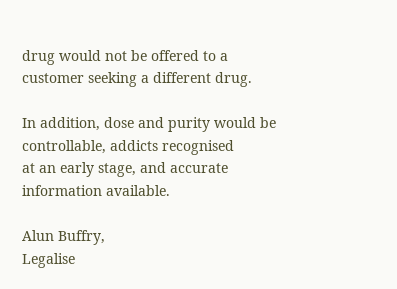drug would not be offered to a
customer seeking a different drug.

In addition, dose and purity would be controllable, addicts recognised
at an early stage, and accurate information available.

Alun Buffry,
Legalise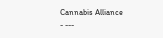Cannabis Alliance
- ---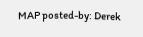MAP posted-by: Derek